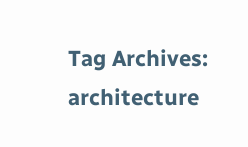Tag Archives: architecture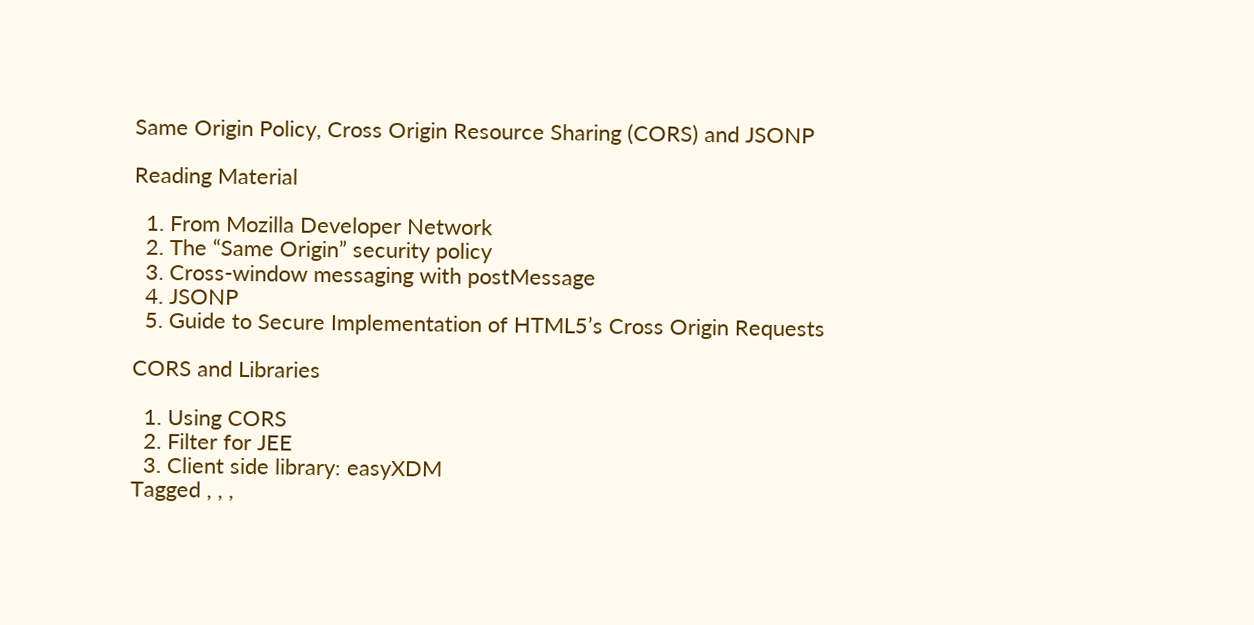Same Origin Policy, Cross Origin Resource Sharing (CORS) and JSONP

Reading Material

  1. From Mozilla Developer Network
  2. The “Same Origin” security policy
  3. Cross-window messaging with postMessage
  4. JSONP
  5. Guide to Secure Implementation of HTML5’s Cross Origin Requests

CORS and Libraries

  1. Using CORS
  2. Filter for JEE
  3. Client side library: easyXDM
Tagged , , ,